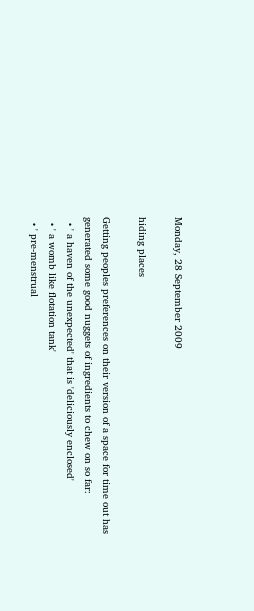Monday, 28 September 2009

hiding places

Getting peoples preferences on their version of a space for time out has generated some good nuggets of ingredients to chew on so far:
  • ' a haven of the unexpected' that is 'deliciously enclosed'
  • ' a womb like flotation tank'
  • ' pre-menstrual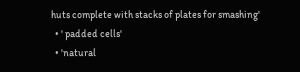huts complete with stacks of plates for smashing'
  • ' padded cells'
  • 'natural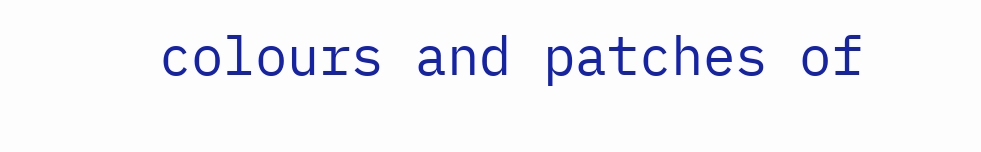colours and patches of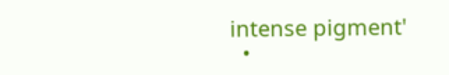intense pigment'
  •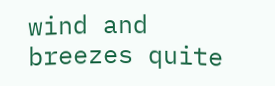wind and breezes quite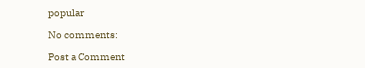popular

No comments:

Post a Comment